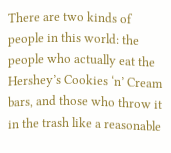There are two kinds of people in this world: the people who actually eat the Hershey’s Cookies ‘n’ Cream bars, and those who throw it in the trash like a reasonable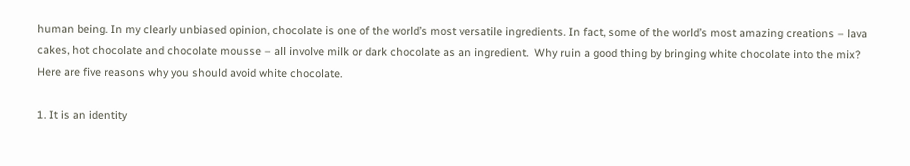human being. In my clearly unbiased opinion, chocolate is one of the world’s most versatile ingredients. In fact, some of the world’s most amazing creations – lava cakes, hot chocolate and chocolate mousse – all involve milk or dark chocolate as an ingredient.  Why ruin a good thing by bringing white chocolate into the mix? Here are five reasons why you should avoid white chocolate.

1. It is an identity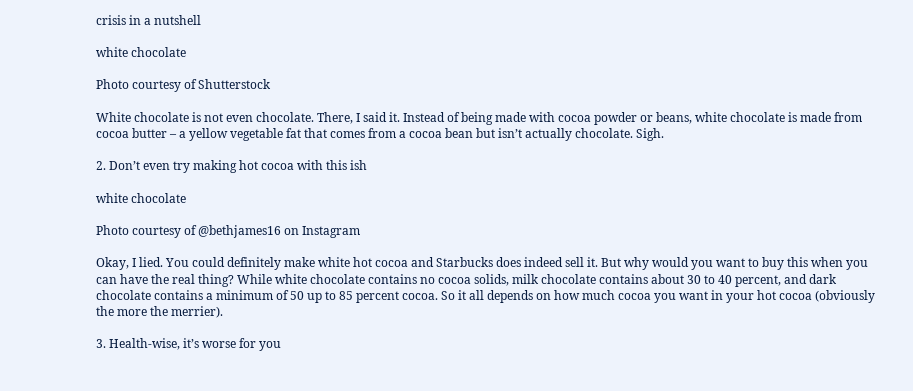crisis in a nutshell

white chocolate

Photo courtesy of Shutterstock

White chocolate is not even chocolate. There, I said it. Instead of being made with cocoa powder or beans, white chocolate is made from cocoa butter – a yellow vegetable fat that comes from a cocoa bean but isn’t actually chocolate. Sigh.

2. Don’t even try making hot cocoa with this ish

white chocolate

Photo courtesy of @bethjames16 on Instagram

Okay, I lied. You could definitely make white hot cocoa and Starbucks does indeed sell it. But why would you want to buy this when you can have the real thing? While white chocolate contains no cocoa solids, milk chocolate contains about 30 to 40 percent, and dark chocolate contains a minimum of 50 up to 85 percent cocoa. So it all depends on how much cocoa you want in your hot cocoa (obviously the more the merrier).

3. Health-wise, it’s worse for you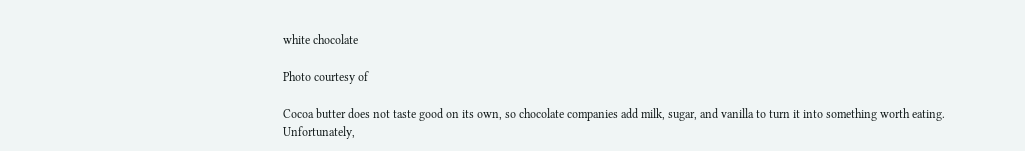white chocolate

Photo courtesy of

Cocoa butter does not taste good on its own, so chocolate companies add milk, sugar, and vanilla to turn it into something worth eating. Unfortunately,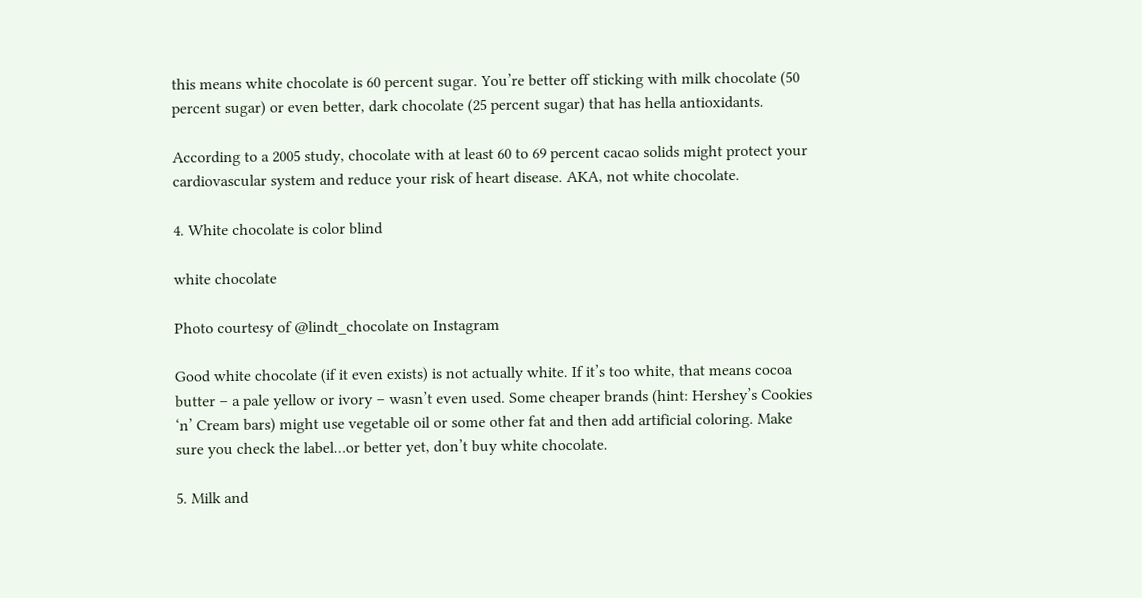this means white chocolate is 60 percent sugar. You’re better off sticking with milk chocolate (50 percent sugar) or even better, dark chocolate (25 percent sugar) that has hella antioxidants.

According to a 2005 study, chocolate with at least 60 to 69 percent cacao solids might protect your cardiovascular system and reduce your risk of heart disease. AKA, not white chocolate.

4. White chocolate is color blind

white chocolate

Photo courtesy of @lindt_chocolate on Instagram

Good white chocolate (if it even exists) is not actually white. If it’s too white, that means cocoa butter – a pale yellow or ivory – wasn’t even used. Some cheaper brands (hint: Hershey’s Cookies ‘n’ Cream bars) might use vegetable oil or some other fat and then add artificial coloring. Make sure you check the label…or better yet, don’t buy white chocolate.

5. Milk and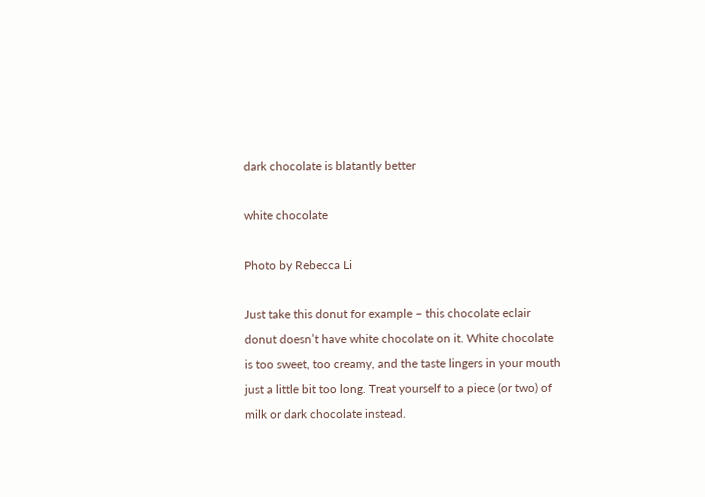dark chocolate is blatantly better

white chocolate

Photo by Rebecca Li

Just take this donut for example – this chocolate eclair donut doesn’t have white chocolate on it. White chocolate is too sweet, too creamy, and the taste lingers in your mouth just a little bit too long. Treat yourself to a piece (or two) of milk or dark chocolate instead.